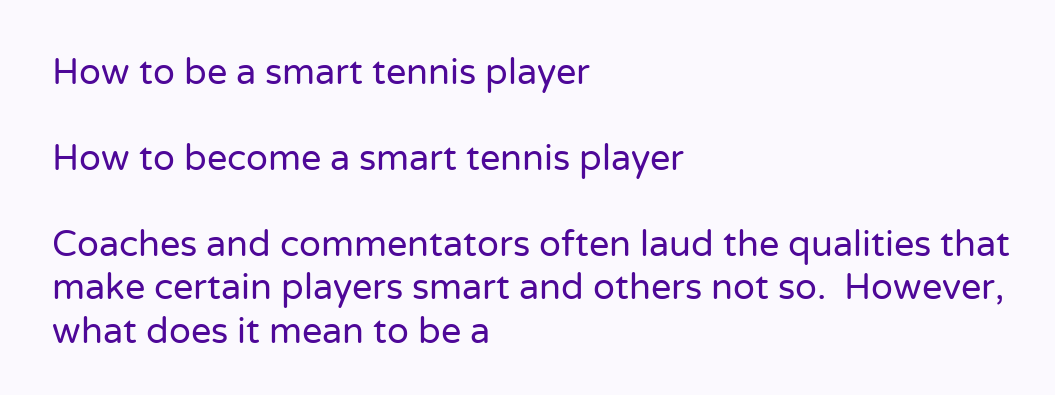How to be a smart tennis player

How to become a smart tennis player

Coaches and commentators often laud the qualities that make certain players smart and others not so.  However, what does it mean to be a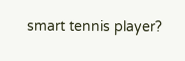smart tennis player?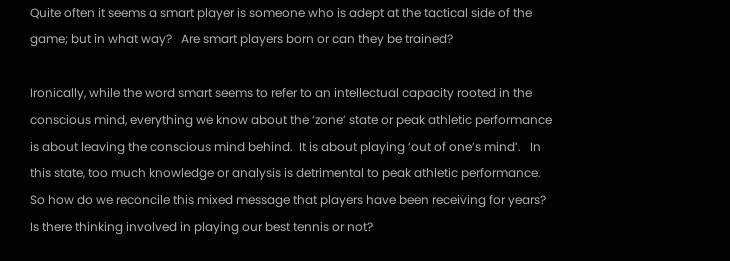Quite often it seems a smart player is someone who is adept at the tactical side of the game; but in what way?   Are smart players born or can they be trained?

Ironically, while the word smart seems to refer to an intellectual capacity rooted in the conscious mind, everything we know about the ‘zone’ state or peak athletic performance is about leaving the conscious mind behind.  It is about playing ‘out of one’s mind’.   In this state, too much knowledge or analysis is detrimental to peak athletic performance.  So how do we reconcile this mixed message that players have been receiving for years?  Is there thinking involved in playing our best tennis or not?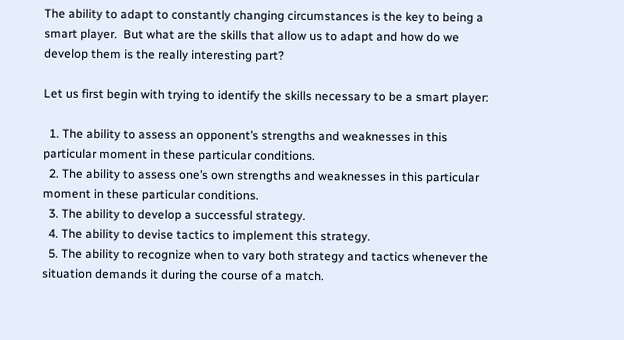The ability to adapt to constantly changing circumstances is the key to being a smart player.  But what are the skills that allow us to adapt and how do we develop them is the really interesting part?

Let us first begin with trying to identify the skills necessary to be a smart player:

  1. The ability to assess an opponent’s strengths and weaknesses in this particular moment in these particular conditions.
  2. The ability to assess one’s own strengths and weaknesses in this particular moment in these particular conditions.
  3. The ability to develop a successful strategy.
  4. The ability to devise tactics to implement this strategy.
  5. The ability to recognize when to vary both strategy and tactics whenever the situation demands it during the course of a match.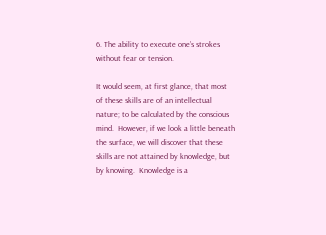6. The ability to execute one’s strokes without fear or tension.

It would seem, at first glance, that most of these skills are of an intellectual nature; to be calculated by the conscious mind.  However, if we look a little beneath the surface, we will discover that these skills are not attained by knowledge, but by knowing.  Knowledge is a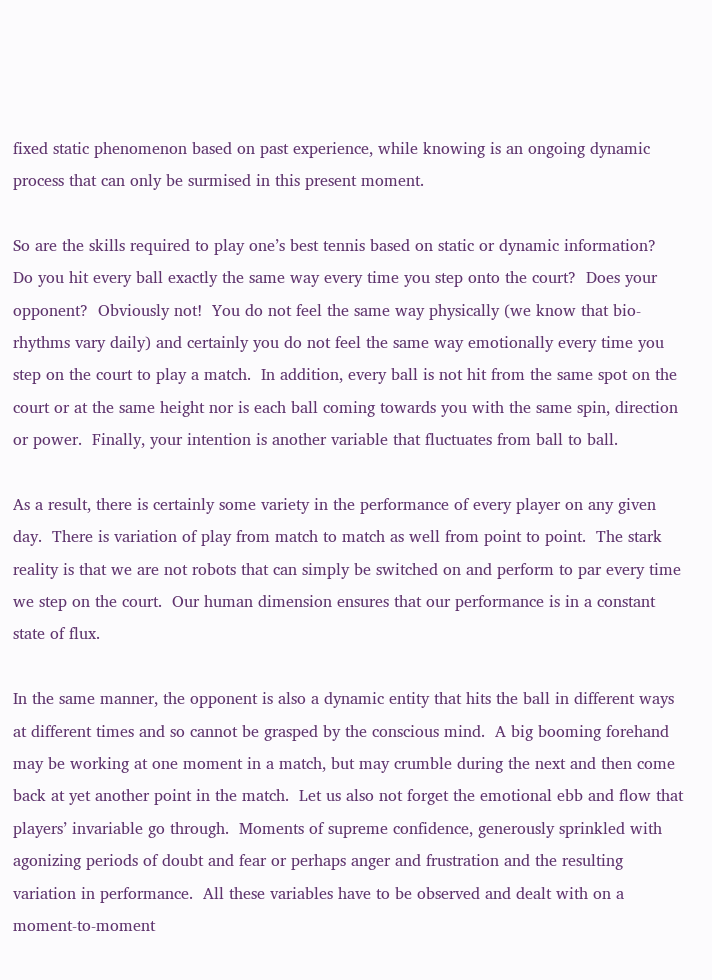fixed static phenomenon based on past experience, while knowing is an ongoing dynamic process that can only be surmised in this present moment.

So are the skills required to play one’s best tennis based on static or dynamic information?   Do you hit every ball exactly the same way every time you step onto the court?  Does your opponent?  Obviously not!  You do not feel the same way physically (we know that bio-rhythms vary daily) and certainly you do not feel the same way emotionally every time you step on the court to play a match.  In addition, every ball is not hit from the same spot on the court or at the same height nor is each ball coming towards you with the same spin, direction or power.  Finally, your intention is another variable that fluctuates from ball to ball.

As a result, there is certainly some variety in the performance of every player on any given day.  There is variation of play from match to match as well from point to point.  The stark reality is that we are not robots that can simply be switched on and perform to par every time we step on the court.  Our human dimension ensures that our performance is in a constant state of flux.

In the same manner, the opponent is also a dynamic entity that hits the ball in different ways at different times and so cannot be grasped by the conscious mind.  A big booming forehand may be working at one moment in a match, but may crumble during the next and then come back at yet another point in the match.  Let us also not forget the emotional ebb and flow that players’ invariable go through.  Moments of supreme confidence, generously sprinkled with agonizing periods of doubt and fear or perhaps anger and frustration and the resulting variation in performance.  All these variables have to be observed and dealt with on a moment-to-moment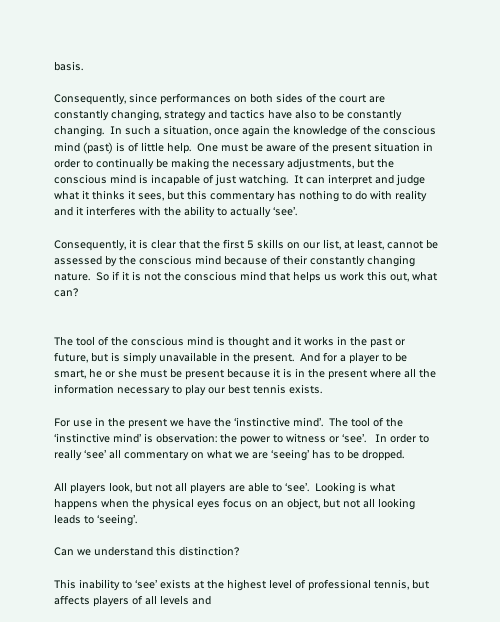basis.

Consequently, since performances on both sides of the court are constantly changing, strategy and tactics have also to be constantly changing.  In such a situation, once again the knowledge of the conscious mind (past) is of little help.  One must be aware of the present situation in order to continually be making the necessary adjustments, but the conscious mind is incapable of just watching.  It can interpret and judge what it thinks it sees, but this commentary has nothing to do with reality and it interferes with the ability to actually ‘see’.

Consequently, it is clear that the first 5 skills on our list, at least, cannot be assessed by the conscious mind because of their constantly changing nature.  So if it is not the conscious mind that helps us work this out, what can?


The tool of the conscious mind is thought and it works in the past or future, but is simply unavailable in the present.  And for a player to be smart, he or she must be present because it is in the present where all the information necessary to play our best tennis exists.

For use in the present we have the ‘instinctive mind’.  The tool of the ‘instinctive mind’ is observation: the power to witness or ‘see’.   In order to really ‘see’ all commentary on what we are ‘seeing’ has to be dropped.

All players look, but not all players are able to ‘see’.  Looking is what happens when the physical eyes focus on an object, but not all looking leads to ‘seeing’.

Can we understand this distinction?

This inability to ‘see’ exists at the highest level of professional tennis, but affects players of all levels and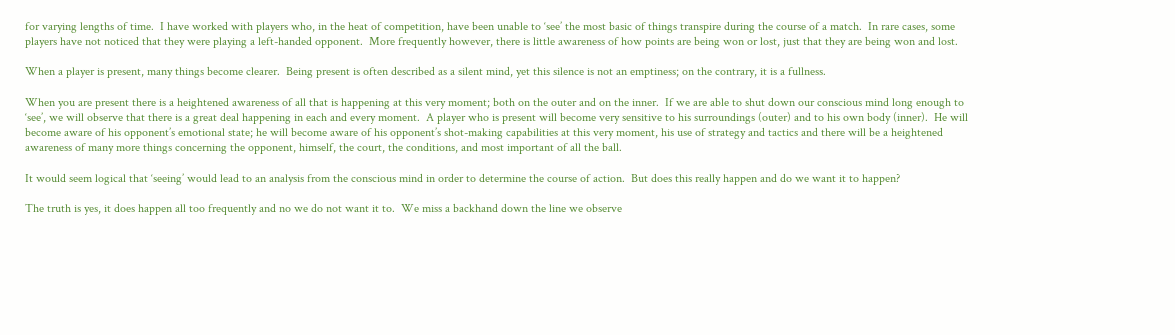for varying lengths of time.  I have worked with players who, in the heat of competition, have been unable to ‘see’ the most basic of things transpire during the course of a match.  In rare cases, some players have not noticed that they were playing a left-handed opponent.  More frequently however, there is little awareness of how points are being won or lost, just that they are being won and lost.

When a player is present, many things become clearer.  Being present is often described as a silent mind, yet this silence is not an emptiness; on the contrary, it is a fullness.

When you are present there is a heightened awareness of all that is happening at this very moment; both on the outer and on the inner.  If we are able to shut down our conscious mind long enough to ‘see’, we will observe that there is a great deal happening in each and every moment.  A player who is present will become very sensitive to his surroundings (outer) and to his own body (inner).  He will become aware of his opponent’s emotional state; he will become aware of his opponent’s shot-making capabilities at this very moment, his use of strategy and tactics and there will be a heightened awareness of many more things concerning the opponent, himself, the court, the conditions, and most important of all the ball.

It would seem logical that ‘seeing’ would lead to an analysis from the conscious mind in order to determine the course of action.  But does this really happen and do we want it to happen?

The truth is yes, it does happen all too frequently and no we do not want it to.  We miss a backhand down the line we observe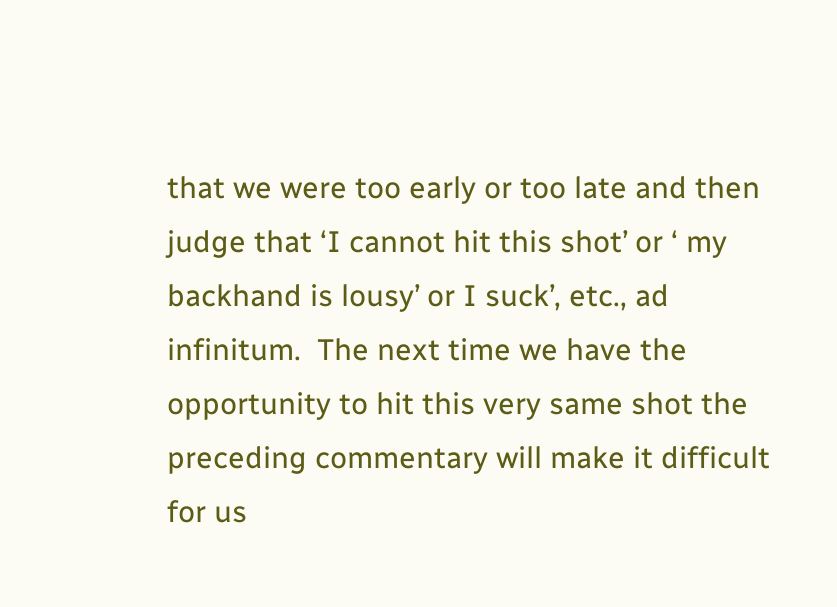that we were too early or too late and then judge that ‘I cannot hit this shot’ or ‘ my backhand is lousy’ or I suck’, etc., ad infinitum.  The next time we have the opportunity to hit this very same shot the preceding commentary will make it difficult for us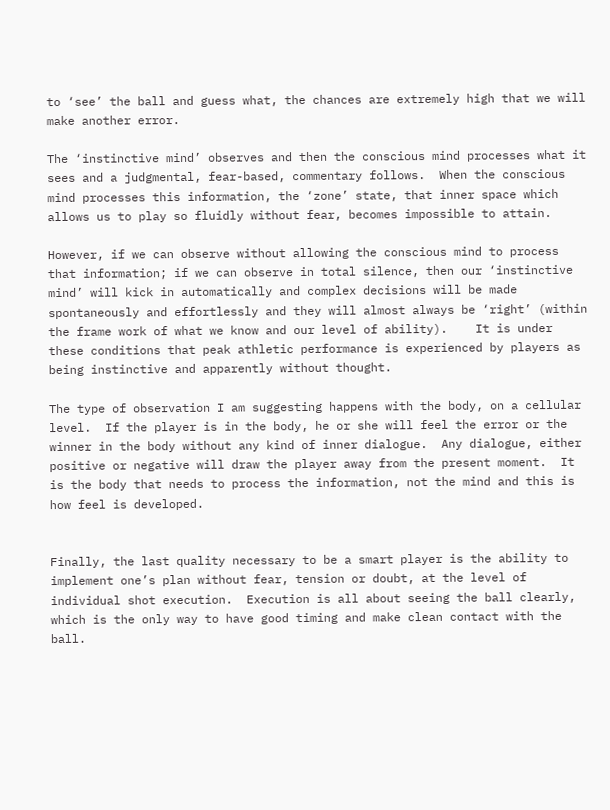to ‘see’ the ball and guess what, the chances are extremely high that we will make another error.

The ‘instinctive mind’ observes and then the conscious mind processes what it sees and a judgmental, fear-based, commentary follows.  When the conscious mind processes this information, the ‘zone’ state, that inner space which allows us to play so fluidly without fear, becomes impossible to attain.

However, if we can observe without allowing the conscious mind to process that information; if we can observe in total silence, then our ‘instinctive mind’ will kick in automatically and complex decisions will be made spontaneously and effortlessly and they will almost always be ‘right’ (within the frame work of what we know and our level of ability).    It is under these conditions that peak athletic performance is experienced by players as being instinctive and apparently without thought.

The type of observation I am suggesting happens with the body, on a cellular level.  If the player is in the body, he or she will feel the error or the winner in the body without any kind of inner dialogue.  Any dialogue, either positive or negative will draw the player away from the present moment.  It is the body that needs to process the information, not the mind and this is how feel is developed.


Finally, the last quality necessary to be a smart player is the ability to implement one’s plan without fear, tension or doubt, at the level of individual shot execution.  Execution is all about seeing the ball clearly, which is the only way to have good timing and make clean contact with the ball.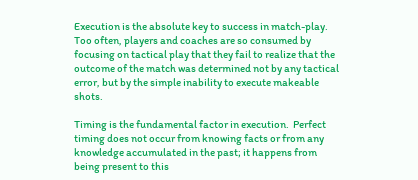Execution is the absolute key to success in match-play. Too often, players and coaches are so consumed by focusing on tactical play that they fail to realize that the outcome of the match was determined not by any tactical error, but by the simple inability to execute makeable shots.

Timing is the fundamental factor in execution.  Perfect timing does not occur from knowing facts or from any knowledge accumulated in the past; it happens from being present to this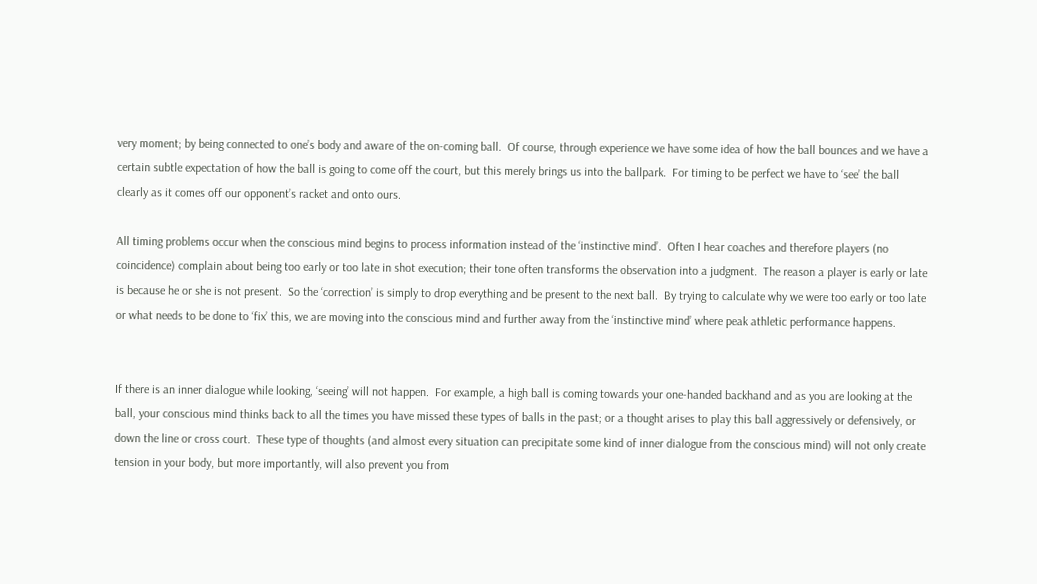very moment; by being connected to one’s body and aware of the on-coming ball.  Of course, through experience we have some idea of how the ball bounces and we have a certain subtle expectation of how the ball is going to come off the court, but this merely brings us into the ballpark.  For timing to be perfect we have to ‘see’ the ball clearly as it comes off our opponent’s racket and onto ours.

All timing problems occur when the conscious mind begins to process information instead of the ‘instinctive mind’.  Often I hear coaches and therefore players (no coincidence) complain about being too early or too late in shot execution; their tone often transforms the observation into a judgment.  The reason a player is early or late is because he or she is not present.  So the ‘correction’ is simply to drop everything and be present to the next ball.  By trying to calculate why we were too early or too late or what needs to be done to ‘fix’ this, we are moving into the conscious mind and further away from the ‘instinctive mind’ where peak athletic performance happens.


If there is an inner dialogue while looking, ‘seeing’ will not happen.  For example, a high ball is coming towards your one-handed backhand and as you are looking at the ball, your conscious mind thinks back to all the times you have missed these types of balls in the past; or a thought arises to play this ball aggressively or defensively, or down the line or cross court.  These type of thoughts (and almost every situation can precipitate some kind of inner dialogue from the conscious mind) will not only create tension in your body, but more importantly, will also prevent you from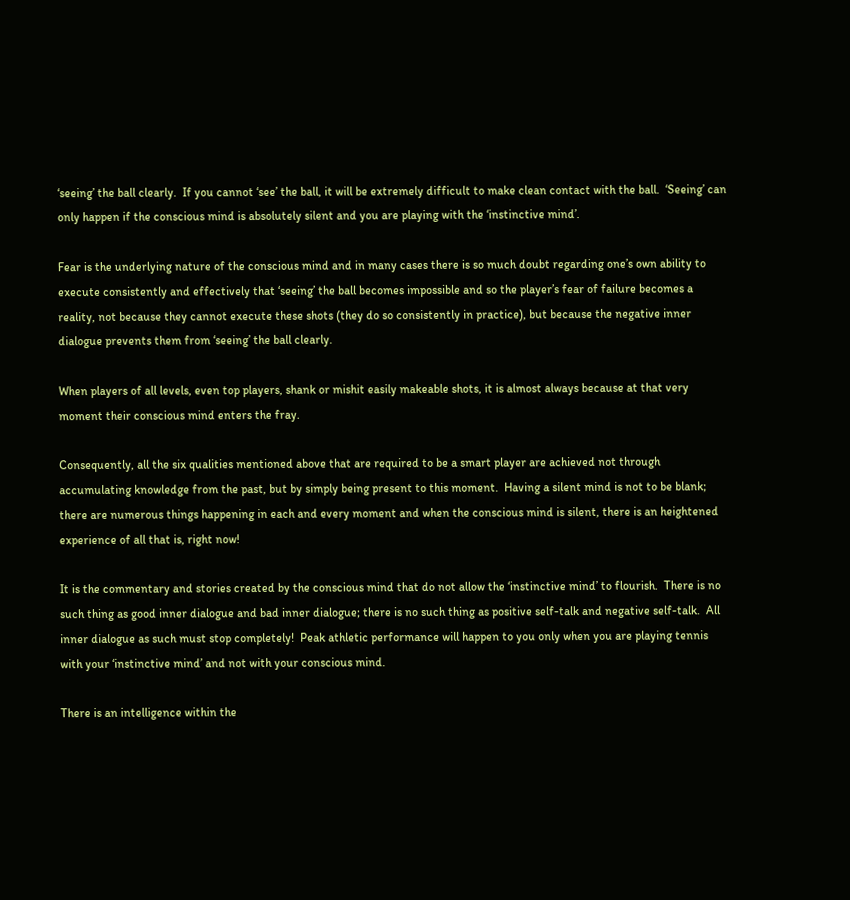‘seeing’ the ball clearly.  If you cannot ‘see’ the ball, it will be extremely difficult to make clean contact with the ball.  ‘Seeing’ can only happen if the conscious mind is absolutely silent and you are playing with the ‘instinctive mind’.

Fear is the underlying nature of the conscious mind and in many cases there is so much doubt regarding one’s own ability to execute consistently and effectively that ‘seeing’ the ball becomes impossible and so the player’s fear of failure becomes a reality, not because they cannot execute these shots (they do so consistently in practice), but because the negative inner dialogue prevents them from ‘seeing’ the ball clearly.

When players of all levels, even top players, shank or mishit easily makeable shots, it is almost always because at that very moment their conscious mind enters the fray.

Consequently, all the six qualities mentioned above that are required to be a smart player are achieved not through accumulating knowledge from the past, but by simply being present to this moment.  Having a silent mind is not to be blank; there are numerous things happening in each and every moment and when the conscious mind is silent, there is an heightened experience of all that is, right now!

It is the commentary and stories created by the conscious mind that do not allow the ‘instinctive mind’ to flourish.  There is no such thing as good inner dialogue and bad inner dialogue; there is no such thing as positive self-talk and negative self-talk.  All inner dialogue as such must stop completely!  Peak athletic performance will happen to you only when you are playing tennis with your ‘instinctive mind’ and not with your conscious mind.

There is an intelligence within the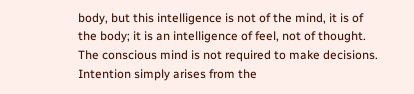body, but this intelligence is not of the mind, it is of the body; it is an intelligence of feel, not of thought.   The conscious mind is not required to make decisions.  Intention simply arises from the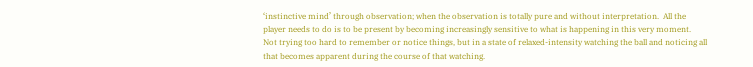‘instinctive mind’ through observation; when the observation is totally pure and without interpretation.  All the player needs to do is to be present by becoming increasingly sensitive to what is happening in this very moment.  Not trying too hard to remember or notice things, but in a state of relaxed-intensity watching the ball and noticing all that becomes apparent during the course of that watching.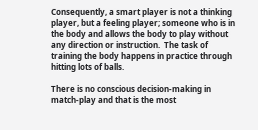Consequently, a smart player is not a thinking player, but a feeling player; someone who is in the body and allows the body to play without any direction or instruction.  The task of training the body happens in practice through hitting lots of balls.

There is no conscious decision-making in match-play and that is the most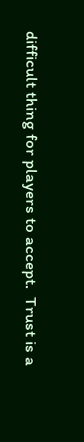difficult thing for players to accept.  Trust is a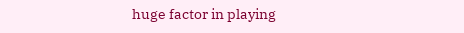huge factor in playing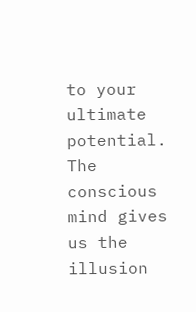to your ultimate potential.  The conscious mind gives us the illusion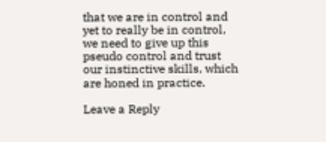that we are in control and yet to really be in control, we need to give up this pseudo control and trust our instinctive skills, which are honed in practice.

Leave a Reply